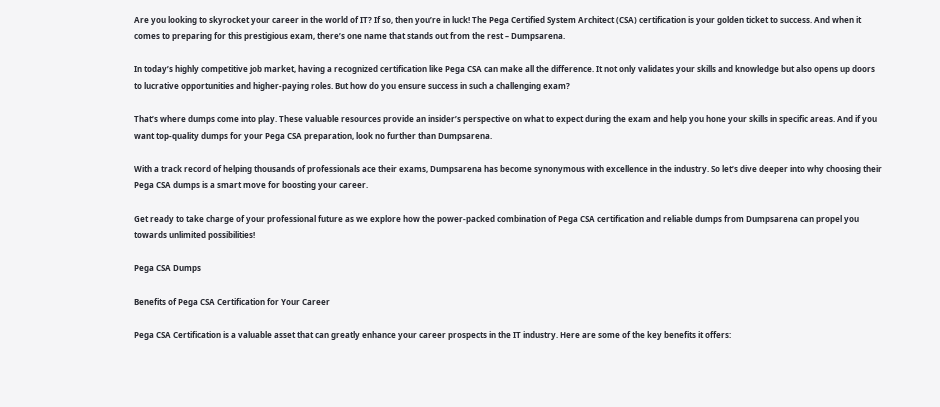Are you looking to skyrocket your career in the world of IT? If so, then you’re in luck! The Pega Certified System Architect (CSA) certification is your golden ticket to success. And when it comes to preparing for this prestigious exam, there’s one name that stands out from the rest – Dumpsarena.

In today’s highly competitive job market, having a recognized certification like Pega CSA can make all the difference. It not only validates your skills and knowledge but also opens up doors to lucrative opportunities and higher-paying roles. But how do you ensure success in such a challenging exam?

That’s where dumps come into play. These valuable resources provide an insider’s perspective on what to expect during the exam and help you hone your skills in specific areas. And if you want top-quality dumps for your Pega CSA preparation, look no further than Dumpsarena.

With a track record of helping thousands of professionals ace their exams, Dumpsarena has become synonymous with excellence in the industry. So let’s dive deeper into why choosing their Pega CSA dumps is a smart move for boosting your career.

Get ready to take charge of your professional future as we explore how the power-packed combination of Pega CSA certification and reliable dumps from Dumpsarena can propel you towards unlimited possibilities!

Pega CSA Dumps

Benefits of Pega CSA Certification for Your Career

Pega CSA Certification is a valuable asset that can greatly enhance your career prospects in the IT industry. Here are some of the key benefits it offers: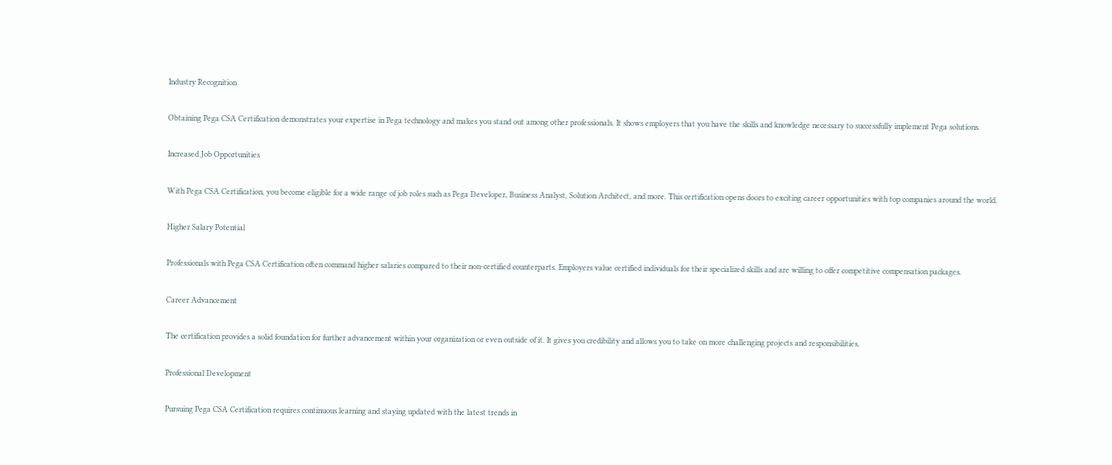Industry Recognition

Obtaining Pega CSA Certification demonstrates your expertise in Pega technology and makes you stand out among other professionals. It shows employers that you have the skills and knowledge necessary to successfully implement Pega solutions.

Increased Job Opportunities

With Pega CSA Certification, you become eligible for a wide range of job roles such as Pega Developer, Business Analyst, Solution Architect, and more. This certification opens doors to exciting career opportunities with top companies around the world.

Higher Salary Potential

Professionals with Pega CSA Certification often command higher salaries compared to their non-certified counterparts. Employers value certified individuals for their specialized skills and are willing to offer competitive compensation packages.

Career Advancement

The certification provides a solid foundation for further advancement within your organization or even outside of it. It gives you credibility and allows you to take on more challenging projects and responsibilities.

Professional Development

Pursuing Pega CSA Certification requires continuous learning and staying updated with the latest trends in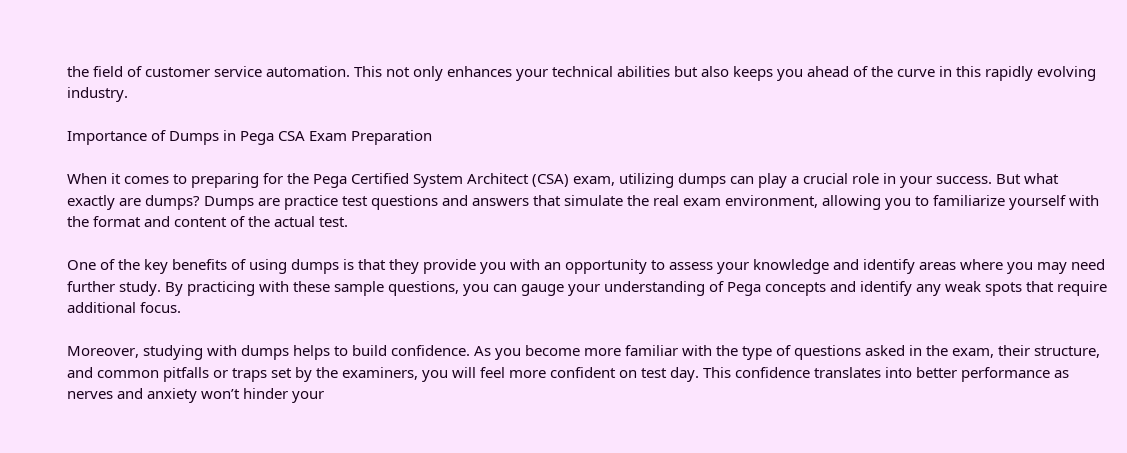the field of customer service automation. This not only enhances your technical abilities but also keeps you ahead of the curve in this rapidly evolving industry.

Importance of Dumps in Pega CSA Exam Preparation

When it comes to preparing for the Pega Certified System Architect (CSA) exam, utilizing dumps can play a crucial role in your success. But what exactly are dumps? Dumps are practice test questions and answers that simulate the real exam environment, allowing you to familiarize yourself with the format and content of the actual test.

One of the key benefits of using dumps is that they provide you with an opportunity to assess your knowledge and identify areas where you may need further study. By practicing with these sample questions, you can gauge your understanding of Pega concepts and identify any weak spots that require additional focus.

Moreover, studying with dumps helps to build confidence. As you become more familiar with the type of questions asked in the exam, their structure, and common pitfalls or traps set by the examiners, you will feel more confident on test day. This confidence translates into better performance as nerves and anxiety won’t hinder your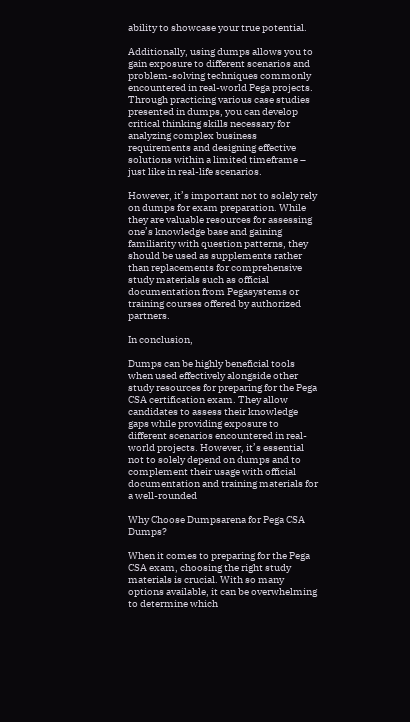ability to showcase your true potential.

Additionally, using dumps allows you to gain exposure to different scenarios and problem-solving techniques commonly encountered in real-world Pega projects. Through practicing various case studies presented in dumps, you can develop critical thinking skills necessary for analyzing complex business requirements and designing effective solutions within a limited timeframe – just like in real-life scenarios.

However, it’s important not to solely rely on dumps for exam preparation. While they are valuable resources for assessing one’s knowledge base and gaining familiarity with question patterns, they should be used as supplements rather than replacements for comprehensive study materials such as official documentation from Pegasystems or training courses offered by authorized partners.

In conclusion,

Dumps can be highly beneficial tools when used effectively alongside other study resources for preparing for the Pega CSA certification exam. They allow candidates to assess their knowledge gaps while providing exposure to different scenarios encountered in real-world projects. However, it’s essential not to solely depend on dumps and to complement their usage with official documentation and training materials for a well-rounded

Why Choose Dumpsarena for Pega CSA Dumps?

When it comes to preparing for the Pega CSA exam, choosing the right study materials is crucial. With so many options available, it can be overwhelming to determine which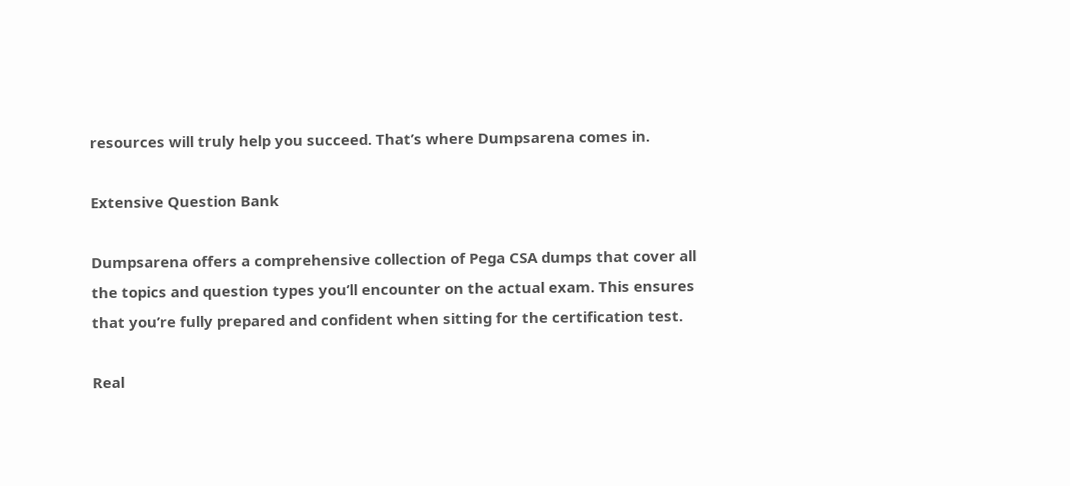resources will truly help you succeed. That’s where Dumpsarena comes in.

Extensive Question Bank

Dumpsarena offers a comprehensive collection of Pega CSA dumps that cover all the topics and question types you’ll encounter on the actual exam. This ensures that you’re fully prepared and confident when sitting for the certification test.

Real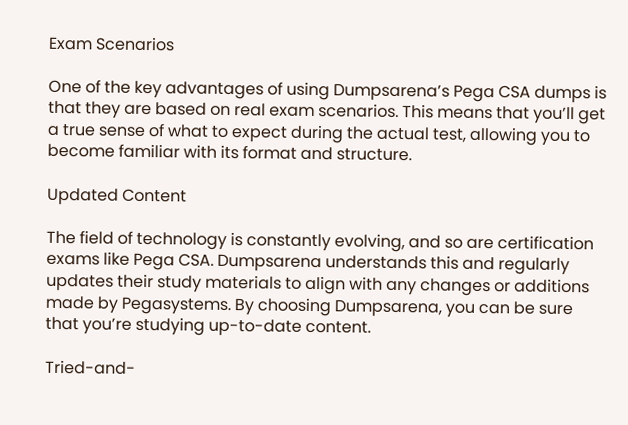Exam Scenarios

One of the key advantages of using Dumpsarena’s Pega CSA dumps is that they are based on real exam scenarios. This means that you’ll get a true sense of what to expect during the actual test, allowing you to become familiar with its format and structure.

Updated Content

The field of technology is constantly evolving, and so are certification exams like Pega CSA. Dumpsarena understands this and regularly updates their study materials to align with any changes or additions made by Pegasystems. By choosing Dumpsarena, you can be sure that you’re studying up-to-date content.

Tried-and-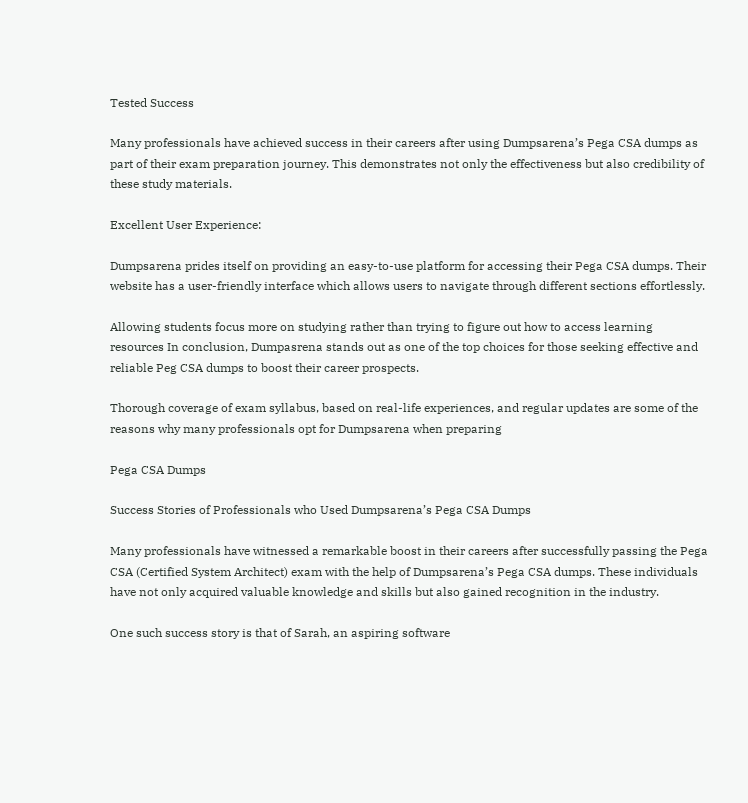Tested Success

Many professionals have achieved success in their careers after using Dumpsarena’s Pega CSA dumps as part of their exam preparation journey. This demonstrates not only the effectiveness but also credibility of these study materials.

Excellent User Experience:

Dumpsarena prides itself on providing an easy-to-use platform for accessing their Pega CSA dumps. Their website has a user-friendly interface which allows users to navigate through different sections effortlessly.

Allowing students focus more on studying rather than trying to figure out how to access learning resources In conclusion, Dumpasrena stands out as one of the top choices for those seeking effective and reliable Peg CSA dumps to boost their career prospects.

Thorough coverage of exam syllabus, based on real-life experiences, and regular updates are some of the reasons why many professionals opt for Dumpsarena when preparing

Pega CSA Dumps

Success Stories of Professionals who Used Dumpsarena’s Pega CSA Dumps

Many professionals have witnessed a remarkable boost in their careers after successfully passing the Pega CSA (Certified System Architect) exam with the help of Dumpsarena’s Pega CSA dumps. These individuals have not only acquired valuable knowledge and skills but also gained recognition in the industry.

One such success story is that of Sarah, an aspiring software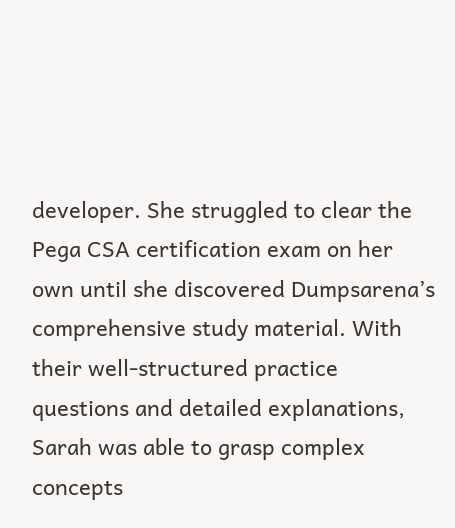developer. She struggled to clear the Pega CSA certification exam on her own until she discovered Dumpsarena’s comprehensive study material. With their well-structured practice questions and detailed explanations, Sarah was able to grasp complex concepts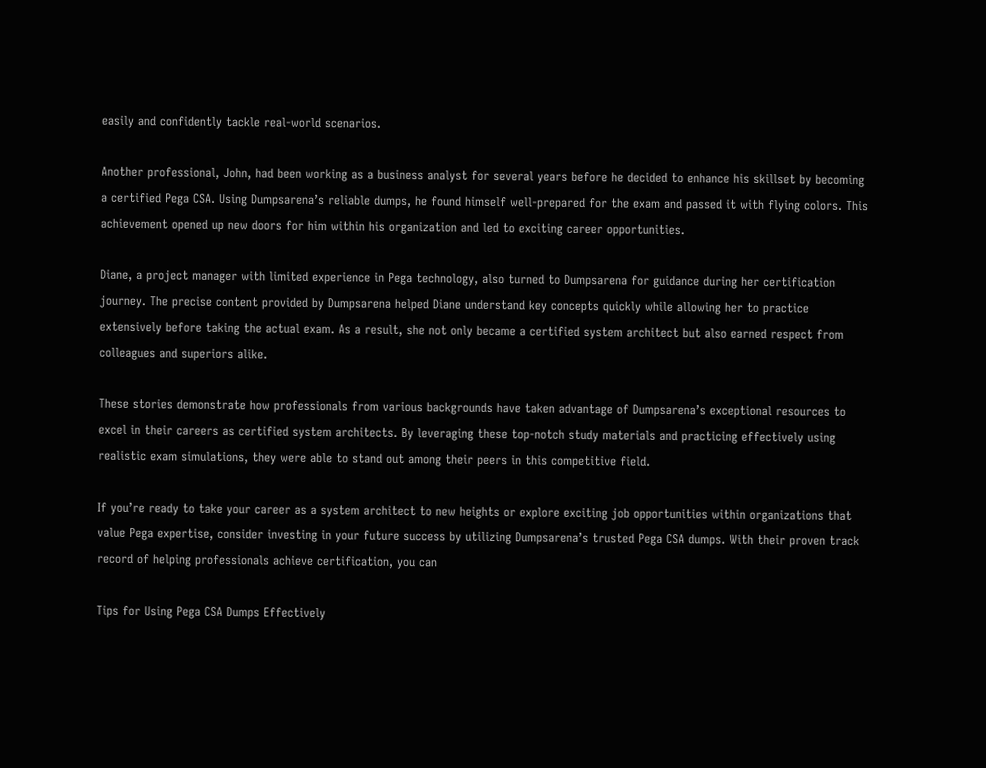easily and confidently tackle real-world scenarios.

Another professional, John, had been working as a business analyst for several years before he decided to enhance his skillset by becoming a certified Pega CSA. Using Dumpsarena’s reliable dumps, he found himself well-prepared for the exam and passed it with flying colors. This achievement opened up new doors for him within his organization and led to exciting career opportunities.

Diane, a project manager with limited experience in Pega technology, also turned to Dumpsarena for guidance during her certification journey. The precise content provided by Dumpsarena helped Diane understand key concepts quickly while allowing her to practice extensively before taking the actual exam. As a result, she not only became a certified system architect but also earned respect from colleagues and superiors alike.

These stories demonstrate how professionals from various backgrounds have taken advantage of Dumpsarena’s exceptional resources to excel in their careers as certified system architects. By leveraging these top-notch study materials and practicing effectively using realistic exam simulations, they were able to stand out among their peers in this competitive field.

If you’re ready to take your career as a system architect to new heights or explore exciting job opportunities within organizations that value Pega expertise, consider investing in your future success by utilizing Dumpsarena’s trusted Pega CSA dumps. With their proven track record of helping professionals achieve certification, you can

Tips for Using Pega CSA Dumps Effectively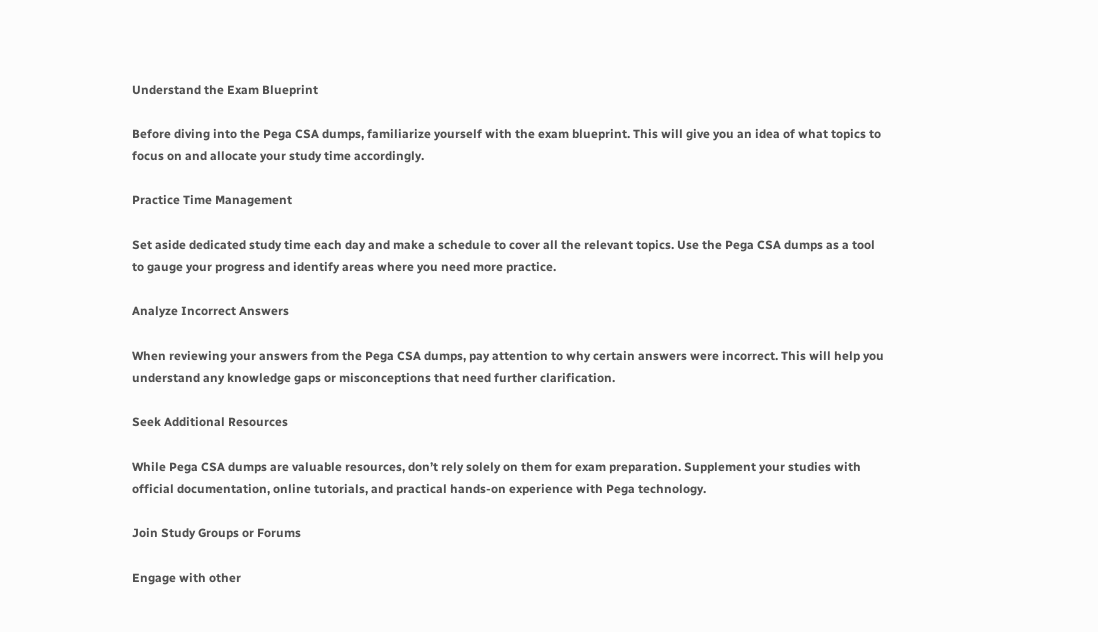Understand the Exam Blueprint

Before diving into the Pega CSA dumps, familiarize yourself with the exam blueprint. This will give you an idea of what topics to focus on and allocate your study time accordingly.

Practice Time Management

Set aside dedicated study time each day and make a schedule to cover all the relevant topics. Use the Pega CSA dumps as a tool to gauge your progress and identify areas where you need more practice.

Analyze Incorrect Answers

When reviewing your answers from the Pega CSA dumps, pay attention to why certain answers were incorrect. This will help you understand any knowledge gaps or misconceptions that need further clarification.

Seek Additional Resources

While Pega CSA dumps are valuable resources, don’t rely solely on them for exam preparation. Supplement your studies with official documentation, online tutorials, and practical hands-on experience with Pega technology.

Join Study Groups or Forums

Engage with other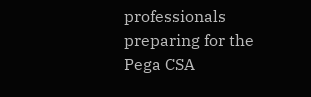professionals preparing for the Pega CSA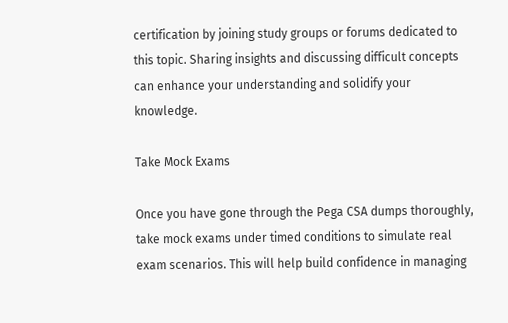certification by joining study groups or forums dedicated to this topic. Sharing insights and discussing difficult concepts can enhance your understanding and solidify your knowledge.

Take Mock Exams

Once you have gone through the Pega CSA dumps thoroughly, take mock exams under timed conditions to simulate real exam scenarios. This will help build confidence in managing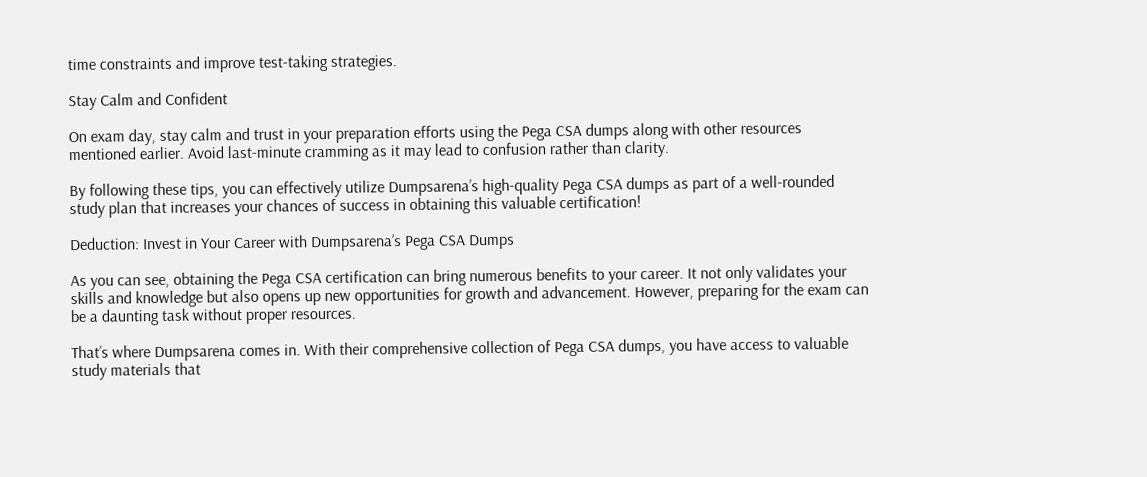time constraints and improve test-taking strategies.

Stay Calm and Confident

On exam day, stay calm and trust in your preparation efforts using the Pega CSA dumps along with other resources mentioned earlier. Avoid last-minute cramming as it may lead to confusion rather than clarity.

By following these tips, you can effectively utilize Dumpsarena’s high-quality Pega CSA dumps as part of a well-rounded study plan that increases your chances of success in obtaining this valuable certification!

Deduction: Invest in Your Career with Dumpsarena’s Pega CSA Dumps

As you can see, obtaining the Pega CSA certification can bring numerous benefits to your career. It not only validates your skills and knowledge but also opens up new opportunities for growth and advancement. However, preparing for the exam can be a daunting task without proper resources.

That’s where Dumpsarena comes in. With their comprehensive collection of Pega CSA dumps, you have access to valuable study materials that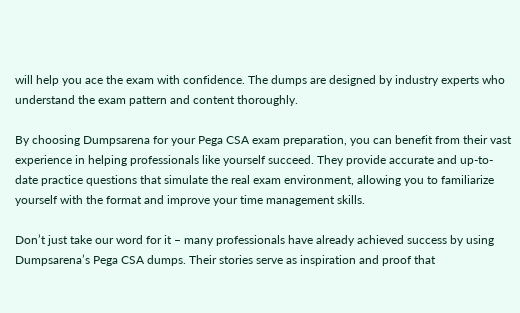will help you ace the exam with confidence. The dumps are designed by industry experts who understand the exam pattern and content thoroughly.

By choosing Dumpsarena for your Pega CSA exam preparation, you can benefit from their vast experience in helping professionals like yourself succeed. They provide accurate and up-to-date practice questions that simulate the real exam environment, allowing you to familiarize yourself with the format and improve your time management skills.

Don’t just take our word for it – many professionals have already achieved success by using Dumpsarena’s Pega CSA dumps. Their stories serve as inspiration and proof that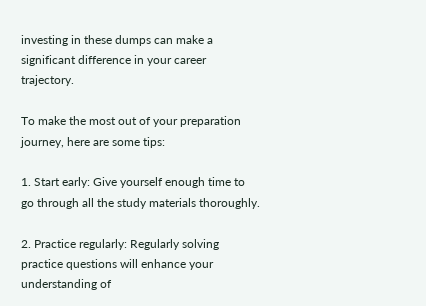investing in these dumps can make a significant difference in your career trajectory.

To make the most out of your preparation journey, here are some tips:

1. Start early: Give yourself enough time to go through all the study materials thoroughly.

2. Practice regularly: Regularly solving practice questions will enhance your understanding of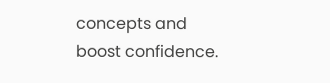concepts and boost confidence.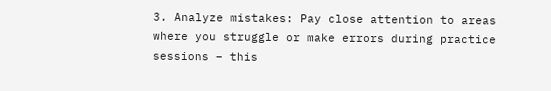3. Analyze mistakes: Pay close attention to areas where you struggle or make errors during practice sessions – this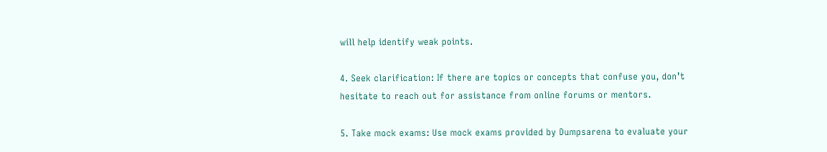will help identify weak points.

4. Seek clarification: If there are topics or concepts that confuse you, don’t hesitate to reach out for assistance from online forums or mentors.

5. Take mock exams: Use mock exams provided by Dumpsarena to evaluate your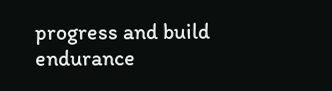progress and build endurance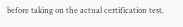before taking on the actual certification test.